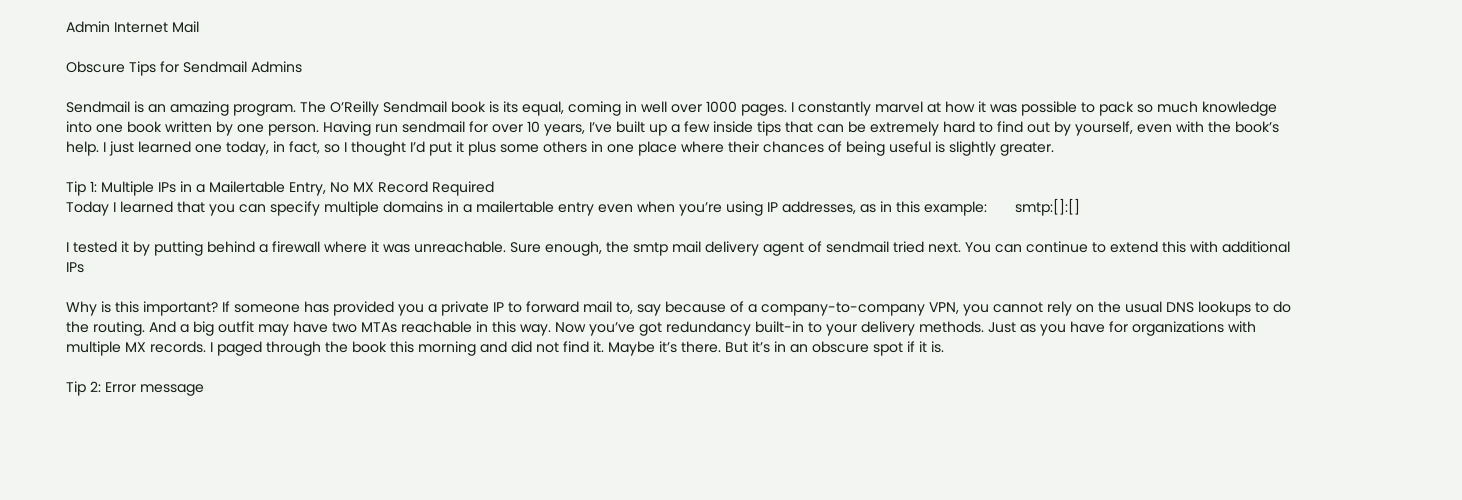Admin Internet Mail

Obscure Tips for Sendmail Admins

Sendmail is an amazing program. The O’Reilly Sendmail book is its equal, coming in well over 1000 pages. I constantly marvel at how it was possible to pack so much knowledge into one book written by one person. Having run sendmail for over 10 years, I’ve built up a few inside tips that can be extremely hard to find out by yourself, even with the book’s help. I just learned one today, in fact, so I thought I’d put it plus some others in one place where their chances of being useful is slightly greater.

Tip 1: Multiple IPs in a Mailertable Entry, No MX Record Required
Today I learned that you can specify multiple domains in a mailertable entry even when you’re using IP addresses, as in this example:       smtp:[]:[]

I tested it by putting behind a firewall where it was unreachable. Sure enough, the smtp mail delivery agent of sendmail tried next. You can continue to extend this with additional IPs

Why is this important? If someone has provided you a private IP to forward mail to, say because of a company-to-company VPN, you cannot rely on the usual DNS lookups to do the routing. And a big outfit may have two MTAs reachable in this way. Now you’ve got redundancy built-in to your delivery methods. Just as you have for organizations with multiple MX records. I paged through the book this morning and did not find it. Maybe it’s there. But it’s in an obscure spot if it is.

Tip 2: Error message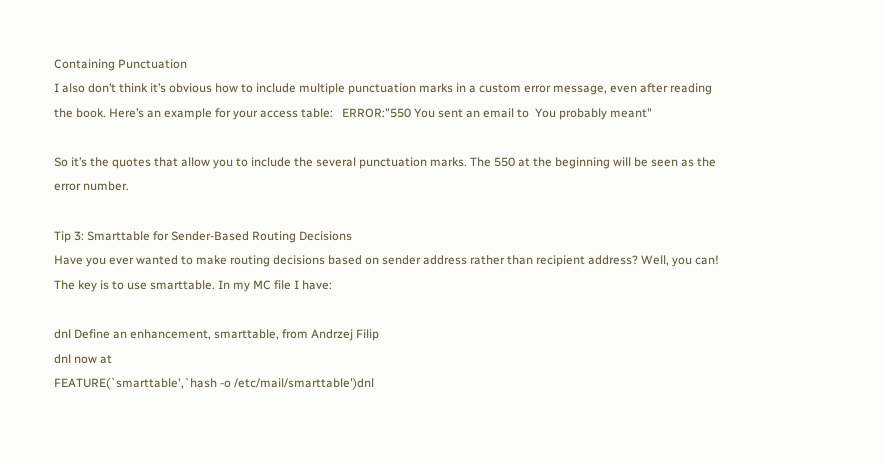Containing Punctuation
I also don’t think it’s obvious how to include multiple punctuation marks in a custom error message, even after reading the book. Here’s an example for your access table:   ERROR:"550 You sent an email to  You probably meant"

So it’s the quotes that allow you to include the several punctuation marks. The 550 at the beginning will be seen as the error number.

Tip 3: Smarttable for Sender-Based Routing Decisions
Have you ever wanted to make routing decisions based on sender address rather than recipient address? Well, you can! The key is to use smarttable. In my MC file I have:

dnl Define an enhancement, smarttable, from Andrzej Filip
dnl now at
FEATURE(`smarttable',`hash -o /etc/mail/smarttable')dnl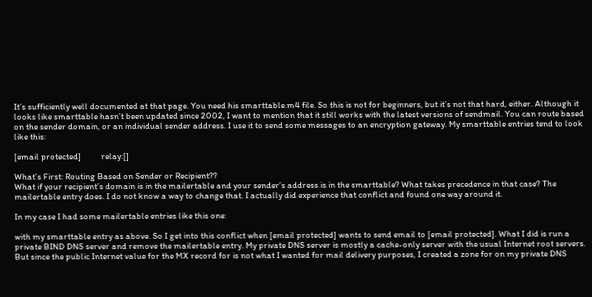It’s sufficiently well documented at that page. You need his smarttable.m4 file. So this is not for beginners, but it’s not that hard, either. Although it looks like smarttable hasn’t been updated since 2002, I want to mention that it still works with the latest versions of sendmail. You can route based on the sender domain, or an individual sender address. I use it to send some messages to an encryption gateway. My smarttable entries tend to look like this:

[email protected]          relay:[]

What’s First: Routing Based on Sender or Recipient??
What if your recipient’s domain is in the mailertable and your sender’s address is in the smarttable? What takes precedence in that case? The mailertable entry does. I do not know a way to change that. I actually did experience that conflict and found one way around it.

In my case I had some mailertable entries like this one:

with my smarttable entry as above. So I get into this conflict when [email protected] wants to send email to [email protected]. What I did is run a private BIND DNS server and remove the mailertable entry. My private DNS server is mostly a cache-only server with the usual Internet root servers. But since the public Internet value for the MX record for is not what I wanted for mail delivery purposes, I created a zone for on my private DNS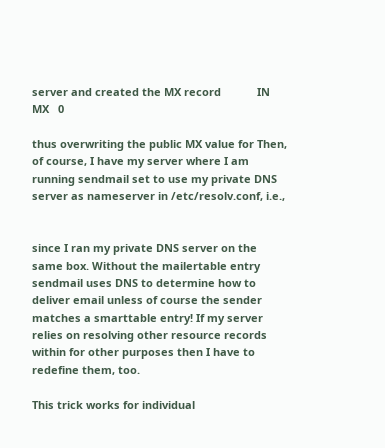server and created the MX record            IN   MX   0

thus overwriting the public MX value for Then, of course, I have my server where I am running sendmail set to use my private DNS server as nameserver in /etc/resolv.conf, i.e.,


since I ran my private DNS server on the same box. Without the mailertable entry sendmail uses DNS to determine how to deliver email unless of course the sender matches a smarttable entry! If my server relies on resolving other resource records within for other purposes then I have to redefine them, too.

This trick works for individual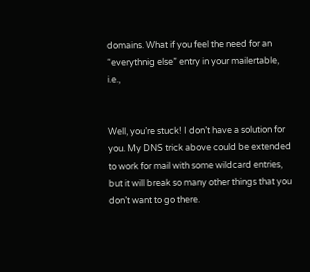domains. What if you feel the need for an “everythnig else” entry in your mailertable, i.e.,


Well, you’re stuck! I don’t have a solution for you. My DNS trick above could be extended to work for mail with some wildcard entries, but it will break so many other things that you don’t want to go there.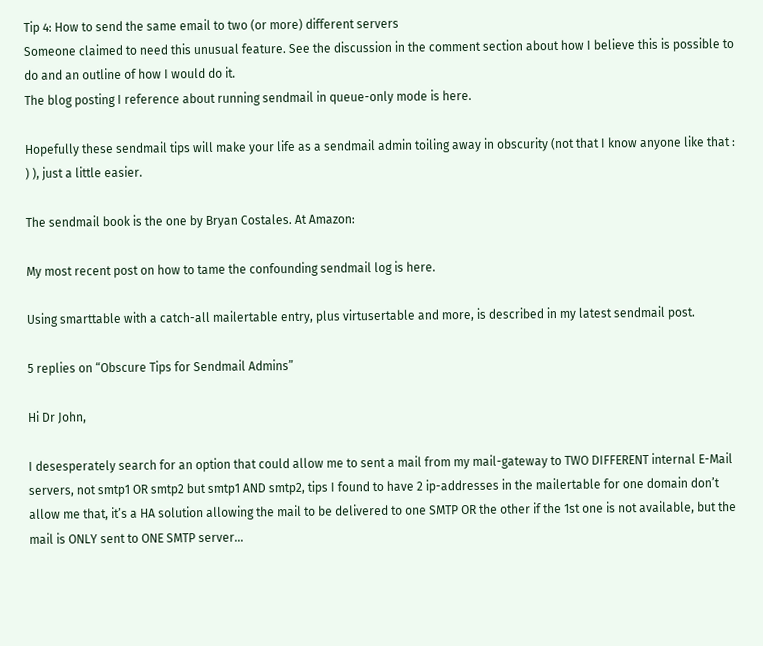Tip 4: How to send the same email to two (or more) different servers
Someone claimed to need this unusual feature. See the discussion in the comment section about how I believe this is possible to do and an outline of how I would do it.
The blog posting I reference about running sendmail in queue-only mode is here.

Hopefully these sendmail tips will make your life as a sendmail admin toiling away in obscurity (not that I know anyone like that : ) ), just a little easier.

The sendmail book is the one by Bryan Costales. At Amazon:

My most recent post on how to tame the confounding sendmail log is here.

Using smarttable with a catch-all mailertable entry, plus virtusertable and more, is described in my latest sendmail post.

5 replies on “Obscure Tips for Sendmail Admins”

Hi Dr John,

I desesperately search for an option that could allow me to sent a mail from my mail-gateway to TWO DIFFERENT internal E-Mail servers, not smtp1 OR smtp2 but smtp1 AND smtp2, tips I found to have 2 ip-addresses in the mailertable for one domain don’t allow me that, it’s a HA solution allowing the mail to be delivered to one SMTP OR the other if the 1st one is not available, but the mail is ONLY sent to ONE SMTP server…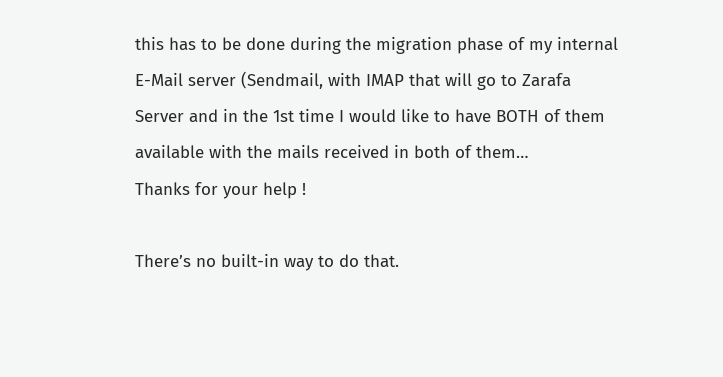this has to be done during the migration phase of my internal E-Mail server (Sendmail, with IMAP that will go to Zarafa Server and in the 1st time I would like to have BOTH of them available with the mails received in both of them…
Thanks for your help !

There’s no built-in way to do that.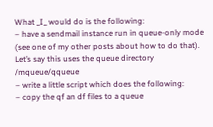What _I_ would do is the following:
– have a sendmail instance run in queue-only mode (see one of my other posts about how to do that). Let’s say this uses the queue directory /mqueue/qqueue
– write a little script which does the following:
– copy the qf an df files to a queue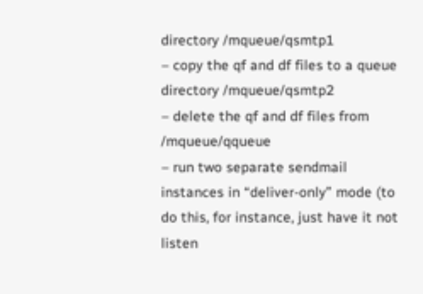directory /mqueue/qsmtp1
– copy the qf and df files to a queue directory /mqueue/qsmtp2
– delete the qf and df files from /mqueue/qqueue
– run two separate sendmail instances in “deliver-only” mode (to do this, for instance, just have it not listen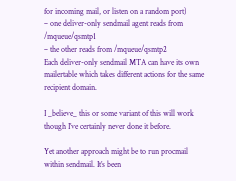for incoming mail, or listen on a random port)
– one deliver-only sendmail agent reads from /mqueue/qsmtp1
– the other reads from /mqueue/qsmtp2
Each deliver-only sendmail MTA can have its own mailertable which takes different actions for the same recipient domain.

I _believe_ this or some variant of this will work though I’ve certainly never done it before.

Yet another approach might be to run procmail within sendmail. It’s been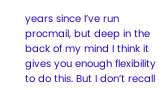years since I’ve run procmail, but deep in the back of my mind I think it gives you enough flexibility to do this. But I don’t recall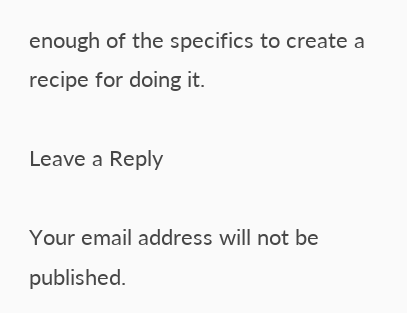enough of the specifics to create a recipe for doing it.

Leave a Reply

Your email address will not be published.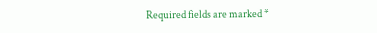Required fields are marked *